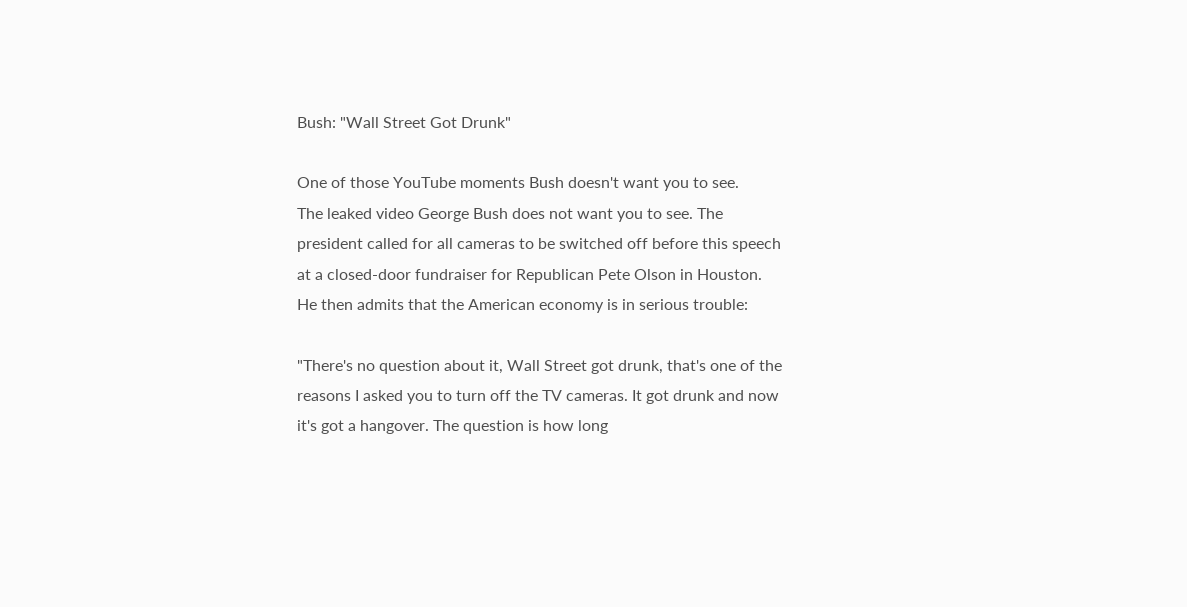Bush: "Wall Street Got Drunk"

One of those YouTube moments Bush doesn't want you to see.
The leaked video George Bush does not want you to see. The president called for all cameras to be switched off before this speech at a closed-door fundraiser for Republican Pete Olson in Houston.  He then admits that the American economy is in serious trouble:

"There's no question about it, Wall Street got drunk, that's one of the reasons I asked you to turn off the TV cameras. It got drunk and now it's got a hangover. The question is how long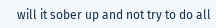will it sober up and not try to do all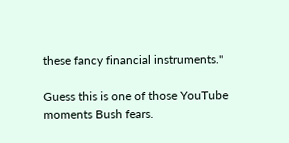these fancy financial instruments."

Guess this is one of those YouTube moments Bush fears.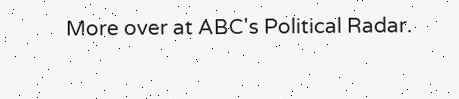More over at ABC's Political Radar.